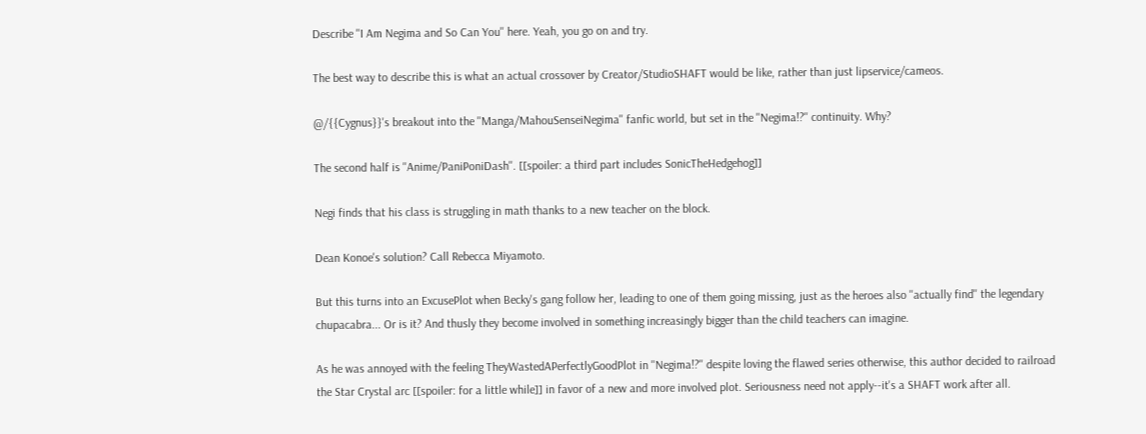Describe ''I Am Negima and So Can You'' here. Yeah, you go on and try.

The best way to describe this is what an actual crossover by Creator/StudioSHAFT would be like, rather than just lipservice/cameos.

@/{{Cygnus}}'s breakout into the ''Manga/MahouSenseiNegima'' fanfic world, but set in the ''Negima!?'' continuity. Why?

The second half is ''Anime/PaniPoniDash''. [[spoiler: a third part includes SonicTheHedgehog]]

Negi finds that his class is struggling in math thanks to a new teacher on the block.

Dean Konoe's solution? Call Rebecca Miyamoto.

But this turns into an ExcusePlot when Becky's gang follow her, leading to one of them going missing, just as the heroes also ''actually find'' the legendary chupacabra... Or is it? And thusly they become involved in something increasingly bigger than the child teachers can imagine.

As he was annoyed with the feeling TheyWastedAPerfectlyGoodPlot in ''Negima!?'' despite loving the flawed series otherwise, this author decided to railroad the Star Crystal arc [[spoiler: for a little while]] in favor of a new and more involved plot. Seriousness need not apply--it's a SHAFT work after all.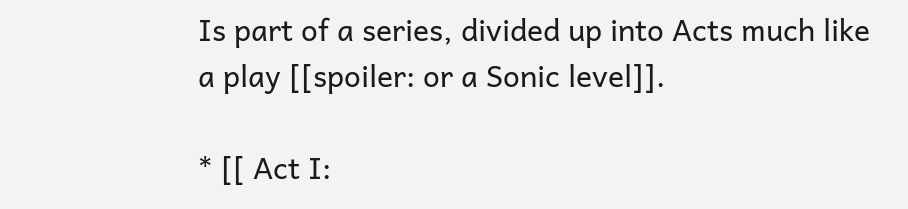Is part of a series, divided up into Acts much like a play [[spoiler: or a Sonic level]].

* [[ Act I: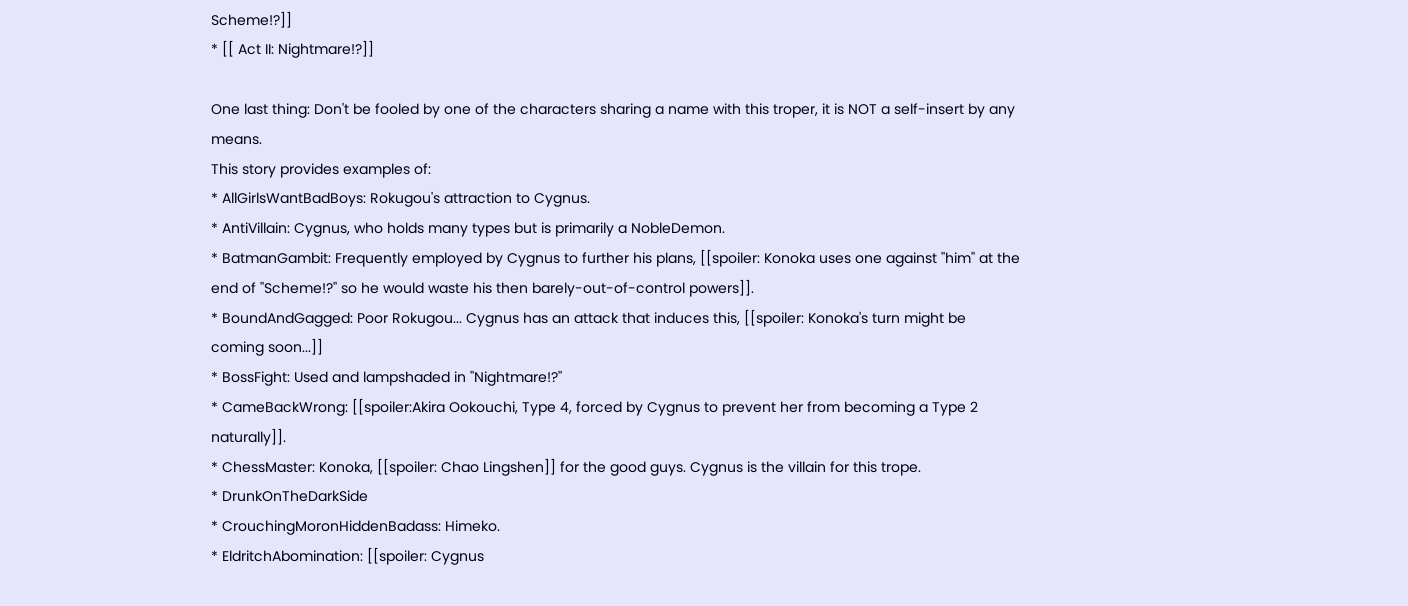Scheme!?]]
* [[ Act II: Nightmare!?]]

One last thing: Don't be fooled by one of the characters sharing a name with this troper, it is NOT a self-insert by any means.
This story provides examples of:
* AllGirlsWantBadBoys: Rokugou's attraction to Cygnus.
* AntiVillain: Cygnus, who holds many types but is primarily a NobleDemon.
* BatmanGambit: Frequently employed by Cygnus to further his plans, [[spoiler: Konoka uses one against ''him'' at the end of ''Scheme!?'' so he would waste his then barely-out-of-control powers]].
* BoundAndGagged: Poor Rokugou... Cygnus has an attack that induces this, [[spoiler: Konoka's turn might be coming soon...]]
* BossFight: Used and lampshaded in ''Nightmare!?''
* CameBackWrong: [[spoiler:Akira Ookouchi, Type 4, forced by Cygnus to prevent her from becoming a Type 2 naturally]].
* ChessMaster: Konoka, [[spoiler: Chao Lingshen]] for the good guys. Cygnus is the villain for this trope.
* DrunkOnTheDarkSide
* CrouchingMoronHiddenBadass: Himeko.
* EldritchAbomination: [[spoiler: Cygnus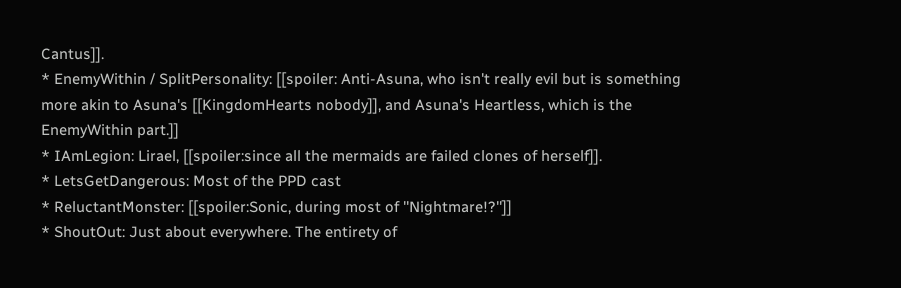Cantus]].
* EnemyWithin / SplitPersonality: [[spoiler: Anti-Asuna, who isn't really evil but is something more akin to Asuna's [[KingdomHearts nobody]], and Asuna's Heartless, which is the EnemyWithin part.]]
* IAmLegion: Lirael, [[spoiler:since all the mermaids are failed clones of herself]].
* LetsGetDangerous: Most of the PPD cast
* ReluctantMonster: [[spoiler:Sonic, during most of ''Nightmare!?'']]
* ShoutOut: Just about everywhere. The entirety of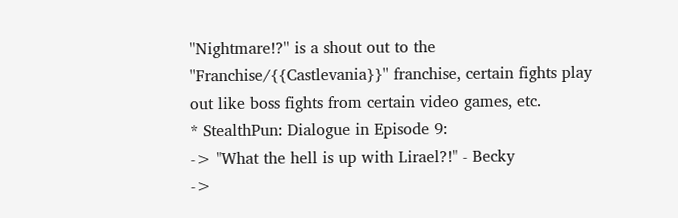''Nightmare!?'' is a shout out to the ''Franchise/{{Castlevania}}'' franchise, certain fights play out like boss fights from certain video games, etc.
* StealthPun: Dialogue in Episode 9:
-> "What the hell is up with Lirael?!" - Becky
->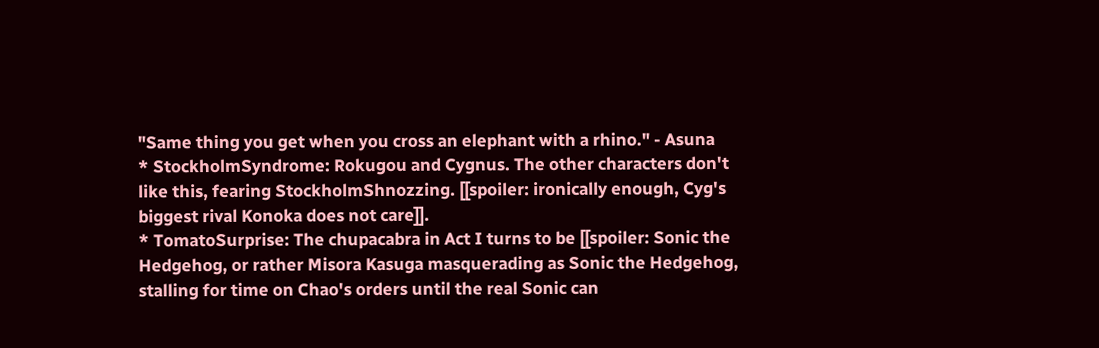"Same thing you get when you cross an elephant with a rhino." - Asuna
* StockholmSyndrome: Rokugou and Cygnus. The other characters don't like this, fearing StockholmShnozzing. [[spoiler: ironically enough, Cyg's biggest rival Konoka does not care]].
* TomatoSurprise: The chupacabra in Act I turns to be [[spoiler: Sonic the Hedgehog, or rather Misora Kasuga masquerading as Sonic the Hedgehog, stalling for time on Chao's orders until the real Sonic can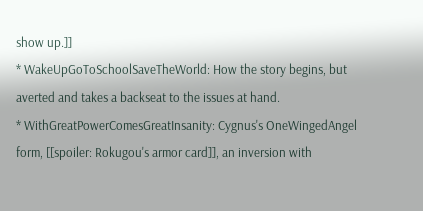show up.]]
* WakeUpGoToSchoolSaveTheWorld: How the story begins, but averted and takes a backseat to the issues at hand.
* WithGreatPowerComesGreatInsanity: Cygnus's OneWingedAngel form, [[spoiler: Rokugou's armor card]], an inversion with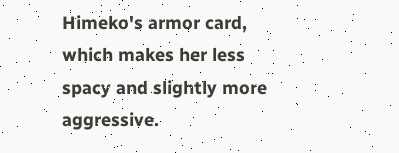Himeko's armor card, which makes her less spacy and slightly more aggressive.